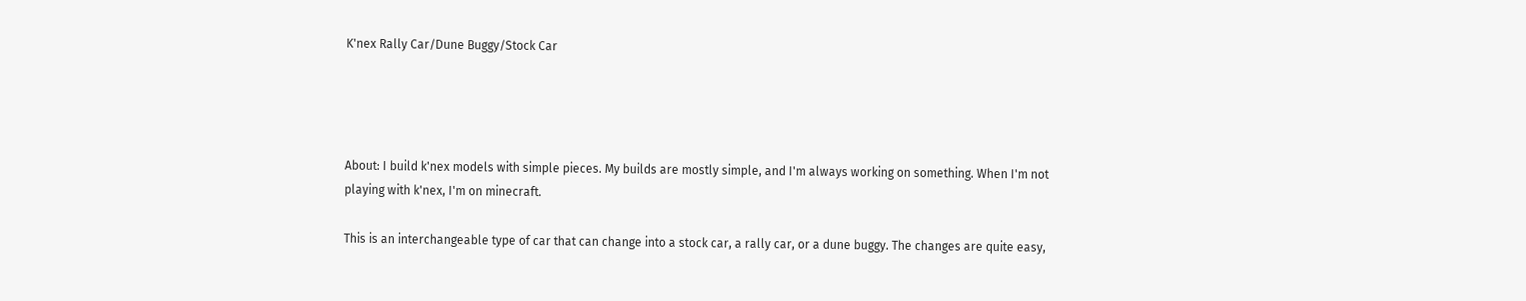K'nex Rally Car/Dune Buggy/Stock Car




About: I build k'nex models with simple pieces. My builds are mostly simple, and I'm always working on something. When I'm not playing with k'nex, I'm on minecraft.

This is an interchangeable type of car that can change into a stock car, a rally car, or a dune buggy. The changes are quite easy,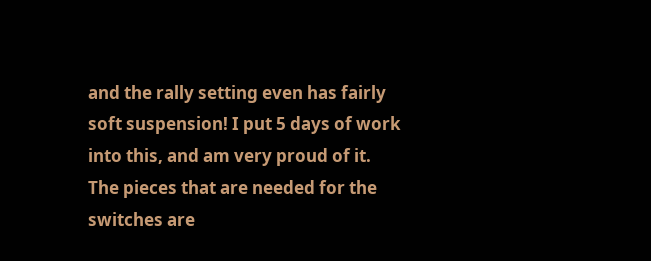and the rally setting even has fairly soft suspension! I put 5 days of work into this, and am very proud of it. The pieces that are needed for the switches are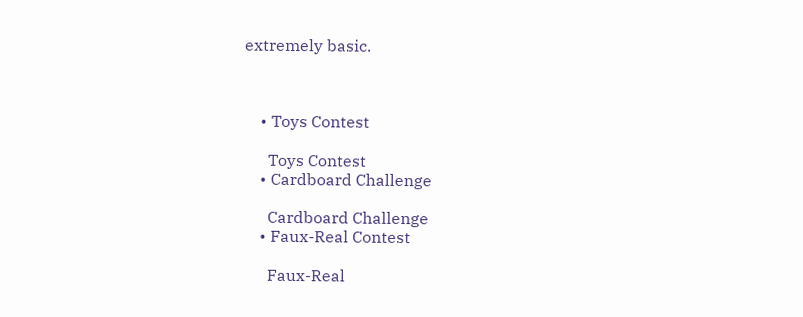extremely basic.



    • Toys Contest

      Toys Contest
    • Cardboard Challenge

      Cardboard Challenge
    • Faux-Real Contest

      Faux-Real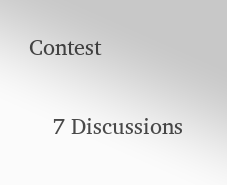Contest

    7 Discussions